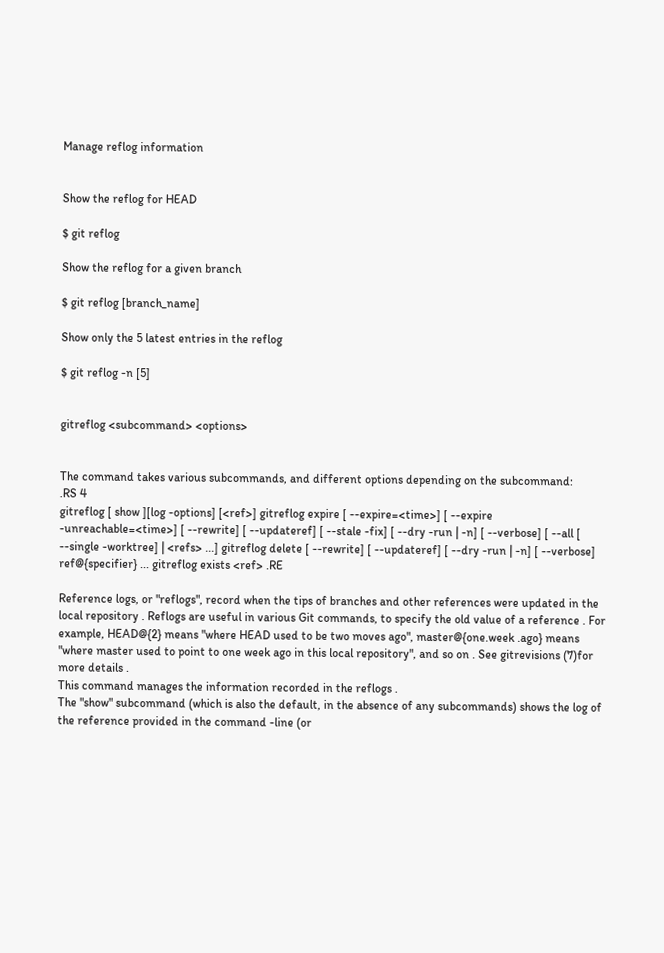Manage reflog information


Show the reflog for HEAD

$ git reflog

Show the reflog for a given branch

$ git reflog [branch_name]

Show only the 5 latest entries in the reflog

$ git reflog -n [5]


gitreflog <subcommand> <options>


The command takes various subcommands, and different options depending on the subcommand:
.RS 4
gitreflog [ show ][log -options] [<ref>] gitreflog expire [ --expire=<time>] [ --expire -unreachable=<time>] [ --rewrite] [ --updateref] [ --stale -fix] [ --dry -run | -n] [ --verbose] [ --all [ --single -worktree] | <refs> ...] gitreflog delete [ --rewrite] [ --updateref] [ --dry -run | -n] [ --verbose] ref@{specifier} ... gitreflog exists <ref> .RE

Reference logs, or "reflogs", record when the tips of branches and other references were updated in the local repository . Reflogs are useful in various Git commands, to specify the old value of a reference . For example, HEAD@{2} means "where HEAD used to be two moves ago", master@{one.week .ago} means "where master used to point to one week ago in this local repository", and so on . See gitrevisions (7)for more details .
This command manages the information recorded in the reflogs .
The "show" subcommand (which is also the default, in the absence of any subcommands) shows the log of the reference provided in the command -line (or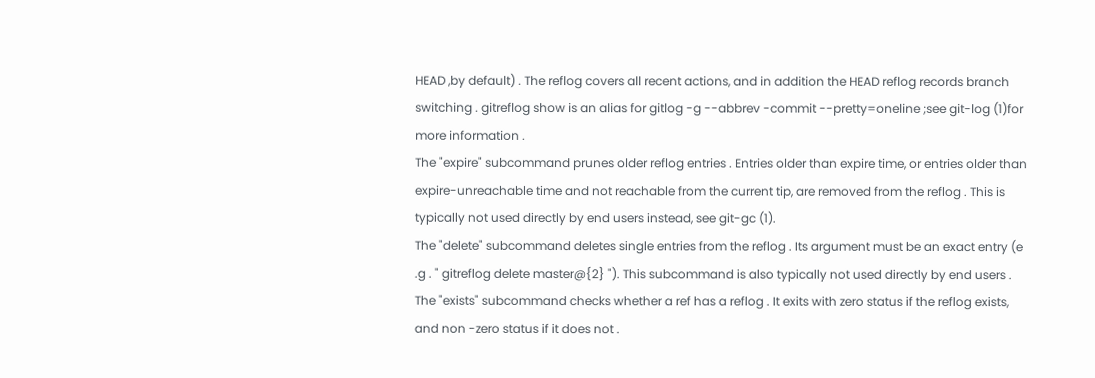HEAD ,by default) . The reflog covers all recent actions, and in addition the HEAD reflog records branch switching . gitreflog show is an alias for gitlog -g --abbrev -commit --pretty=oneline ;see git-log (1)for more information .
The "expire" subcommand prunes older reflog entries . Entries older than expire time, or entries older than expire-unreachable time and not reachable from the current tip, are removed from the reflog . This is typically not used directly by end users instead, see git-gc (1).
The "delete" subcommand deletes single entries from the reflog . Its argument must be an exact entry (e .g . " gitreflog delete master@{2} "). This subcommand is also typically not used directly by end users .
The "exists" subcommand checks whether a ref has a reflog . It exits with zero status if the reflog exists, and non -zero status if it does not .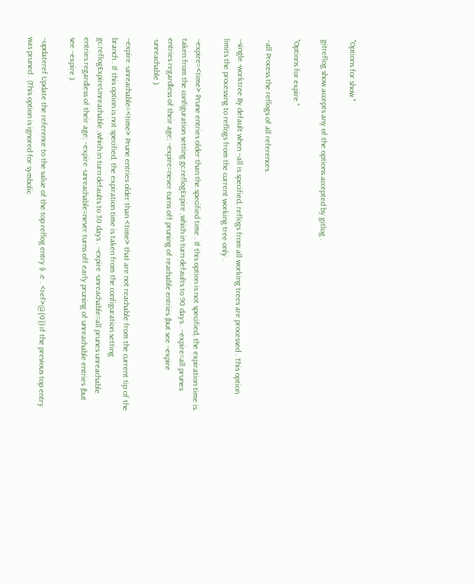"Options for show "

gitreflog show accepts any of the options accepted by gitlog .

"Options for expire "

--all Process the reflogs of all references .

--single -worktree By default when --all is specified, reflogs from all working trees are processed . This option limits the processing to reflogs from the current working tree only .

--expire=<time> Prune entries older than the specified time . If this option is not specified, the expiration time is taken from the configuration setting gc.reflogExpire ,which in turn defaults to 90 days . --expire=all prunes entries regardless of their age; --expire=never turns off pruning of reachable entries (but see --expire -unreachable ).

--expire -unreachable=<time> Prune entries older than <time> that are not reachable from the current tip of the branch . If this option is not specified, the expiration time is taken from the configuration setting gc.reflogExpireUnreachable ,which in turn defaults to 30 days . --expire -unreachable=all prunes unreachable entries regardless of their age; --expire -unreachable=never turns off early pruning of unreachable entries (but see --expire ).

--updateref Update the reference to the value of the top reflog entry (i .e . <ref>@{0}) if the previous top entry was pruned . (This option is ignored for symbolic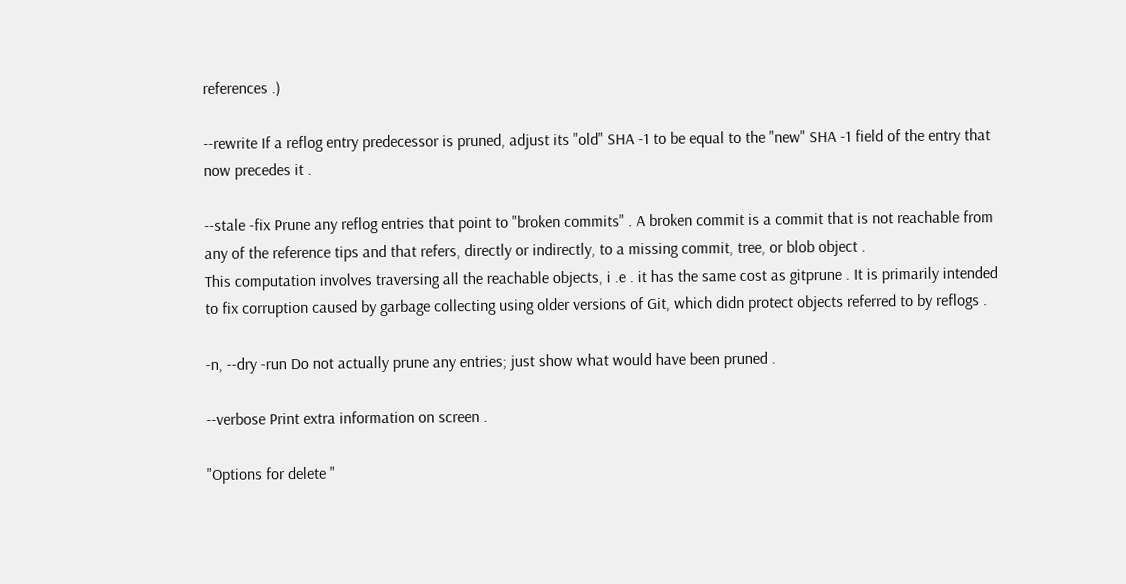references .)

--rewrite If a reflog entry predecessor is pruned, adjust its "old" SHA -1 to be equal to the "new" SHA -1 field of the entry that now precedes it .

--stale -fix Prune any reflog entries that point to "broken commits" . A broken commit is a commit that is not reachable from any of the reference tips and that refers, directly or indirectly, to a missing commit, tree, or blob object .
This computation involves traversing all the reachable objects, i .e . it has the same cost as gitprune . It is primarily intended to fix corruption caused by garbage collecting using older versions of Git, which didn protect objects referred to by reflogs .

-n, --dry -run Do not actually prune any entries; just show what would have been pruned .

--verbose Print extra information on screen .

"Options for delete "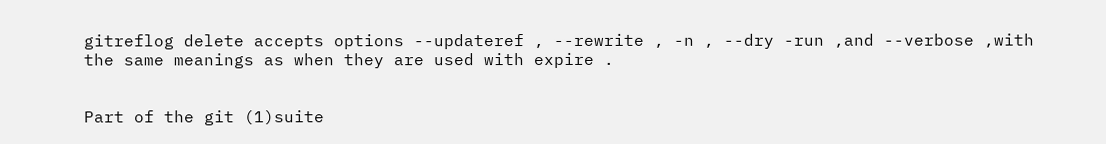gitreflog delete accepts options --updateref , --rewrite , -n , --dry -run ,and --verbose ,with the same meanings as when they are used with expire .


Part of the git (1)suite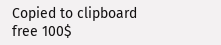Copied to clipboard
free 100$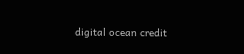digital ocean credit